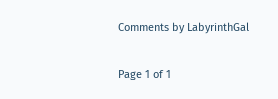Comments by LabyrinthGal

Page 1 of 1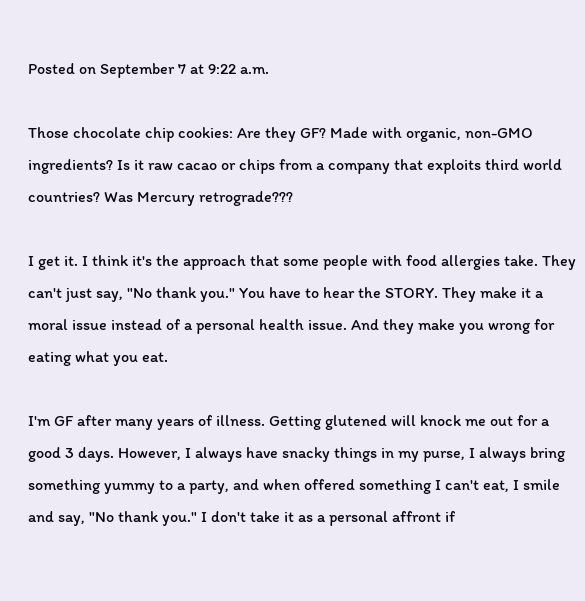Posted on September 7 at 9:22 a.m.

Those chocolate chip cookies: Are they GF? Made with organic, non-GMO ingredients? Is it raw cacao or chips from a company that exploits third world countries? Was Mercury retrograde???

I get it. I think it's the approach that some people with food allergies take. They can't just say, "No thank you." You have to hear the STORY. They make it a moral issue instead of a personal health issue. And they make you wrong for eating what you eat.

I'm GF after many years of illness. Getting glutened will knock me out for a good 3 days. However, I always have snacky things in my purse, I always bring something yummy to a party, and when offered something I can't eat, I smile and say, "No thank you." I don't take it as a personal affront if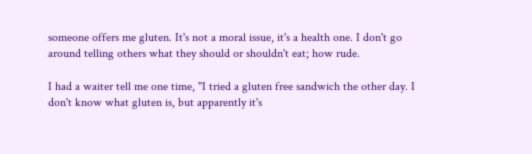someone offers me gluten. It's not a moral issue, it's a health one. I don't go around telling others what they should or shouldn't eat; how rude.

I had a waiter tell me one time, "I tried a gluten free sandwich the other day. I don't know what gluten is, but apparently it's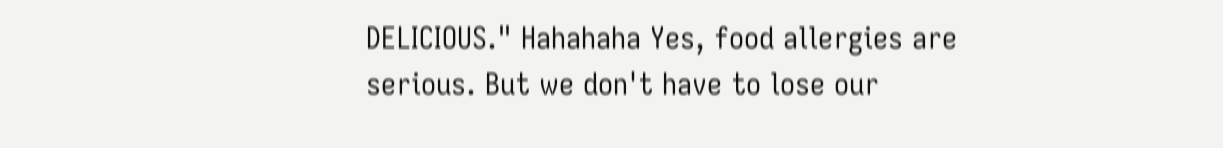DELICIOUS." Hahahaha Yes, food allergies are serious. But we don't have to lose our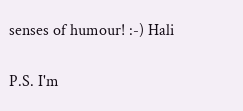senses of humour! :-) Hali

P.S. I'm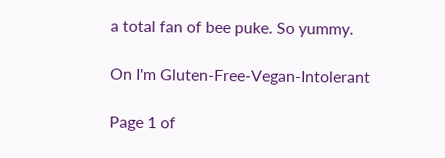a total fan of bee puke. So yummy.

On I'm Gluten-Free-Vegan-Intolerant

Page 1 of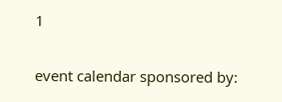1

event calendar sponsored by: